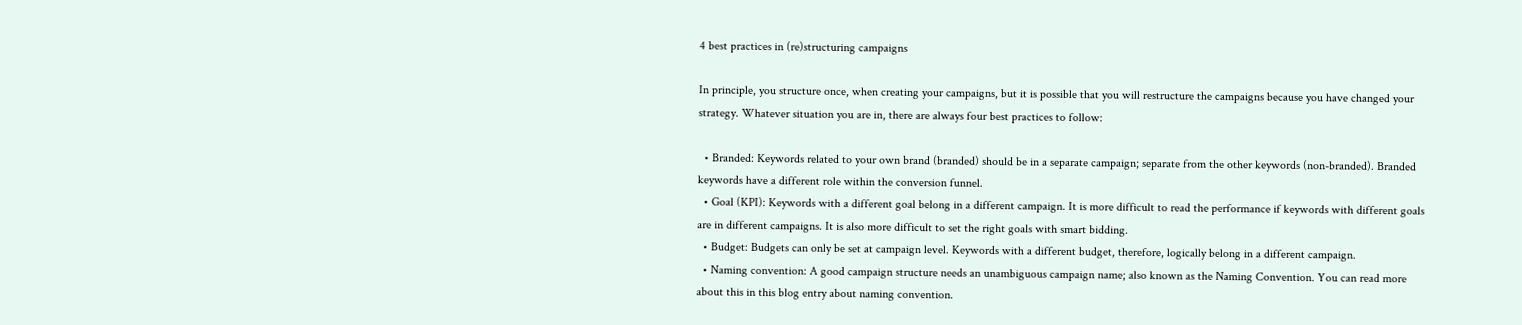4 best practices in (re)structuring campaigns

In principle, you structure once, when creating your campaigns, but it is possible that you will restructure the campaigns because you have changed your strategy. Whatever situation you are in, there are always four best practices to follow:

  • Branded: Keywords related to your own brand (branded) should be in a separate campaign; separate from the other keywords (non-branded). Branded keywords have a different role within the conversion funnel.
  • Goal (KPI): Keywords with a different goal belong in a different campaign. It is more difficult to read the performance if keywords with different goals are in different campaigns. It is also more difficult to set the right goals with smart bidding.
  • Budget: Budgets can only be set at campaign level. Keywords with a different budget, therefore, logically belong in a different campaign.
  • Naming convention: A good campaign structure needs an unambiguous campaign name; also known as the Naming Convention. You can read more about this in this blog entry about naming convention.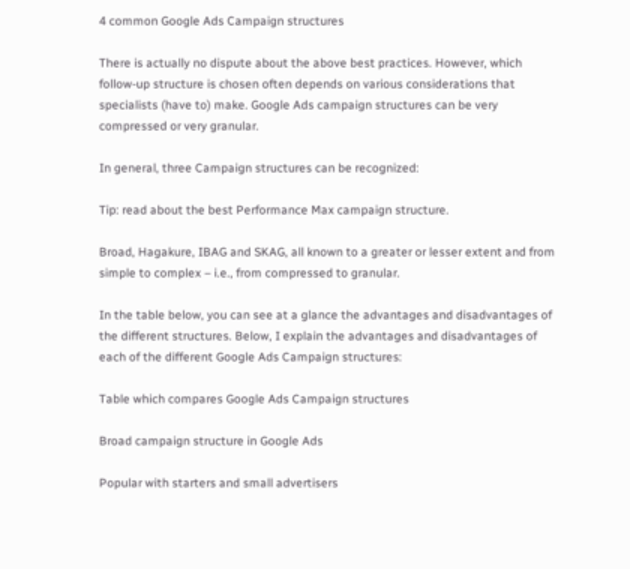4 common Google Ads Campaign structures

There is actually no dispute about the above best practices. However, which follow-up structure is chosen often depends on various considerations that specialists (have to) make. Google Ads campaign structures can be very compressed or very granular.

In general, three Campaign structures can be recognized:

Tip: read about the best Performance Max campaign structure.

Broad, Hagakure, IBAG and SKAG, all known to a greater or lesser extent and from simple to complex – i.e., from compressed to granular.

In the table below, you can see at a glance the advantages and disadvantages of the different structures. Below, I explain the advantages and disadvantages of each of the different Google Ads Campaign structures:

Table which compares Google Ads Campaign structures

Broad campaign structure in Google Ads

Popular with starters and small advertisers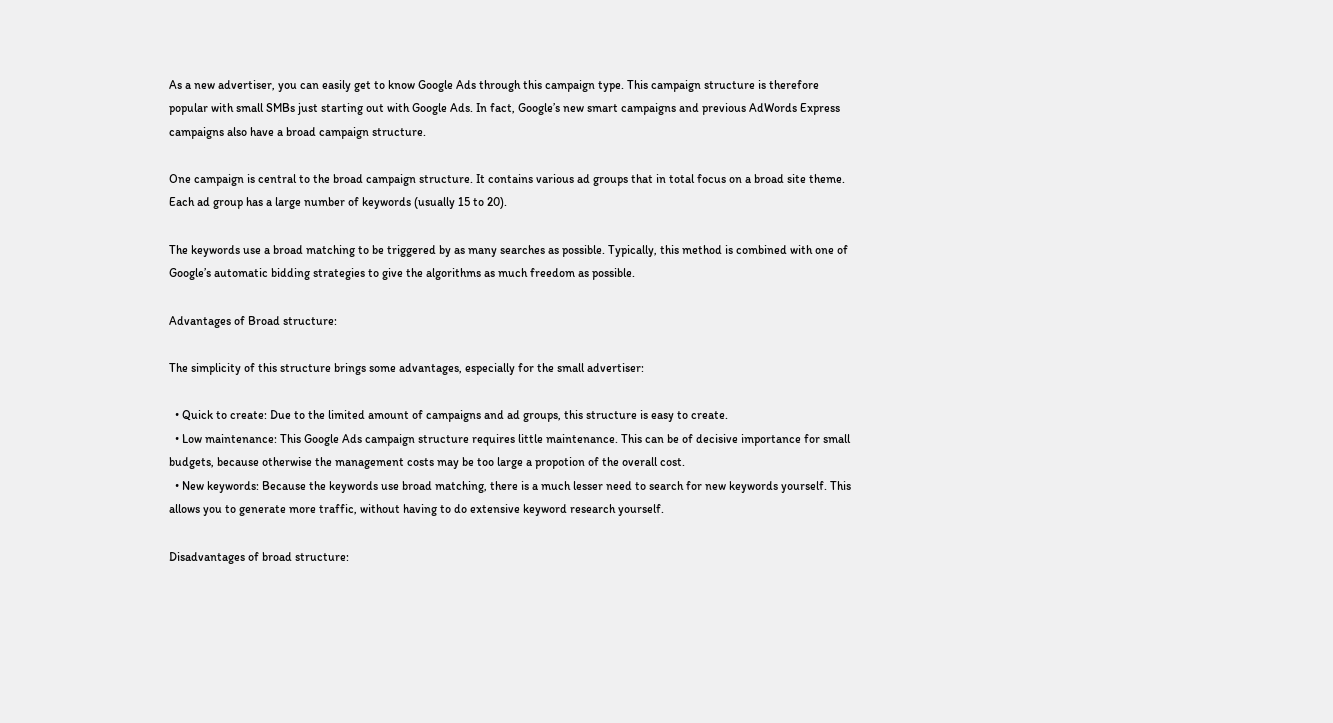As a new advertiser, you can easily get to know Google Ads through this campaign type. This campaign structure is therefore popular with small SMBs just starting out with Google Ads. In fact, Google’s new smart campaigns and previous AdWords Express campaigns also have a broad campaign structure.

One campaign is central to the broad campaign structure. It contains various ad groups that in total focus on a broad site theme. Each ad group has a large number of keywords (usually 15 to 20).

The keywords use a broad matching to be triggered by as many searches as possible. Typically, this method is combined with one of Google’s automatic bidding strategies to give the algorithms as much freedom as possible.

Advantages of Broad structure:

The simplicity of this structure brings some advantages, especially for the small advertiser:

  • Quick to create: Due to the limited amount of campaigns and ad groups, this structure is easy to create.
  • Low maintenance: This Google Ads campaign structure requires little maintenance. This can be of decisive importance for small budgets, because otherwise the management costs may be too large a propotion of the overall cost.
  • New keywords: Because the keywords use broad matching, there is a much lesser need to search for new keywords yourself. This allows you to generate more traffic, without having to do extensive keyword research yourself.

Disadvantages of broad structure: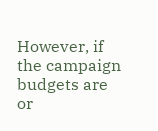However, if the campaign budgets are or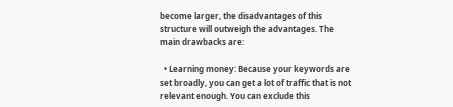become larger, the disadvantages of this structure will outweigh the advantages. The main drawbacks are:

  • Learning money: Because your keywords are set broadly, you can get a lot of traffic that is not relevant enough. You can exclude this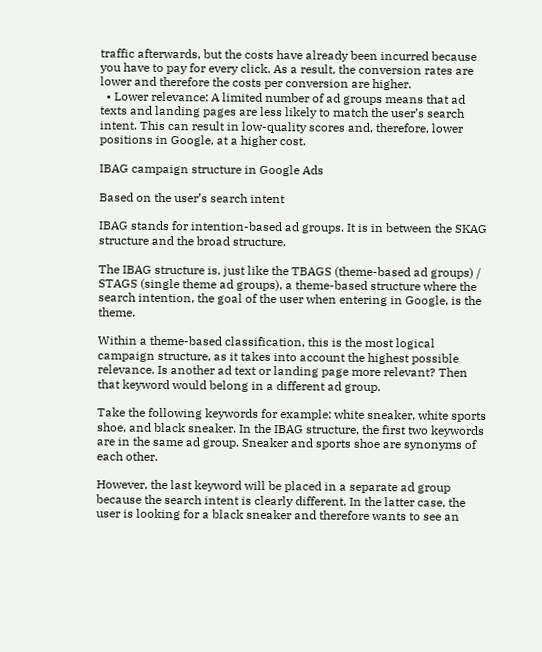traffic afterwards, but the costs have already been incurred because you have to pay for every click. As a result, the conversion rates are lower and therefore the costs per conversion are higher.
  • Lower relevance: A limited number of ad groups means that ad texts and landing pages are less likely to match the user’s search intent. This can result in low-quality scores and, therefore, lower positions in Google, at a higher cost.

IBAG campaign structure in Google Ads

Based on the user’s search intent

IBAG stands for intention-based ad groups. It is in between the SKAG structure and the broad structure.

The IBAG structure is, just like the TBAGS (theme-based ad groups) / STAGS (single theme ad groups), a theme-based structure where the search intention, the goal of the user when entering in Google, is the theme.

Within a theme-based classification, this is the most logical campaign structure, as it takes into account the highest possible relevance. Is another ad text or landing page more relevant? Then that keyword would belong in a different ad group.

Take the following keywords for example: white sneaker, white sports shoe, and black sneaker. In the IBAG structure, the first two keywords are in the same ad group. Sneaker and sports shoe are synonyms of each other.

However, the last keyword will be placed in a separate ad group because the search intent is clearly different. In the latter case, the user is looking for a black sneaker and therefore wants to see an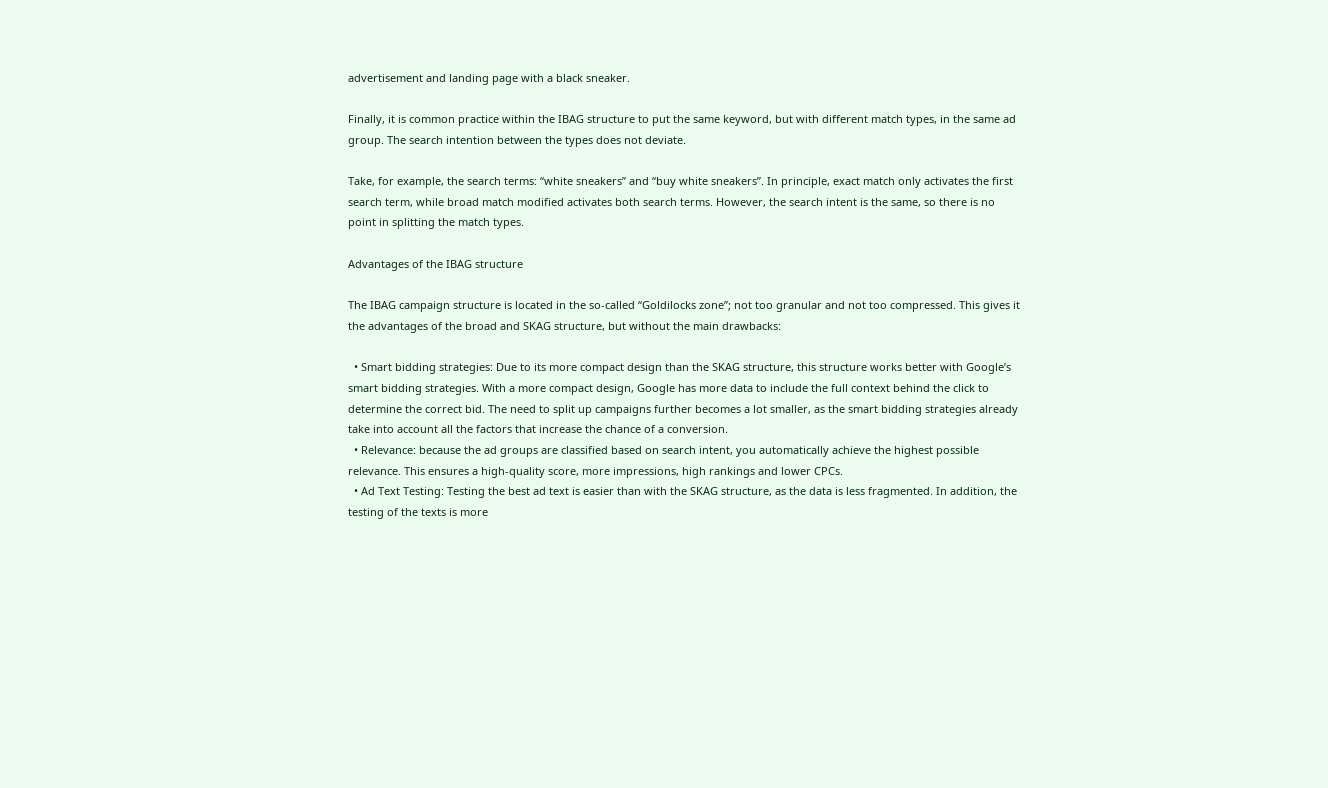advertisement and landing page with a black sneaker.

Finally, it is common practice within the IBAG structure to put the same keyword, but with different match types, in the same ad group. The search intention between the types does not deviate.

Take, for example, the search terms: “white sneakers” and “buy white sneakers”. In principle, exact match only activates the first search term, while broad match modified activates both search terms. However, the search intent is the same, so there is no point in splitting the match types.

Advantages of the IBAG structure

The IBAG campaign structure is located in the so-called “Goldilocks zone”; not too granular and not too compressed. This gives it the advantages of the broad and SKAG structure, but without the main drawbacks:

  • Smart bidding strategies: Due to its more compact design than the SKAG structure, this structure works better with Google’s smart bidding strategies. With a more compact design, Google has more data to include the full context behind the click to determine the correct bid. The need to split up campaigns further becomes a lot smaller, as the smart bidding strategies already take into account all the factors that increase the chance of a conversion.
  • Relevance: because the ad groups are classified based on search intent, you automatically achieve the highest possible relevance. This ensures a high-quality score, more impressions, high rankings and lower CPCs.
  • Ad Text Testing: Testing the best ad text is easier than with the SKAG structure, as the data is less fragmented. In addition, the testing of the texts is more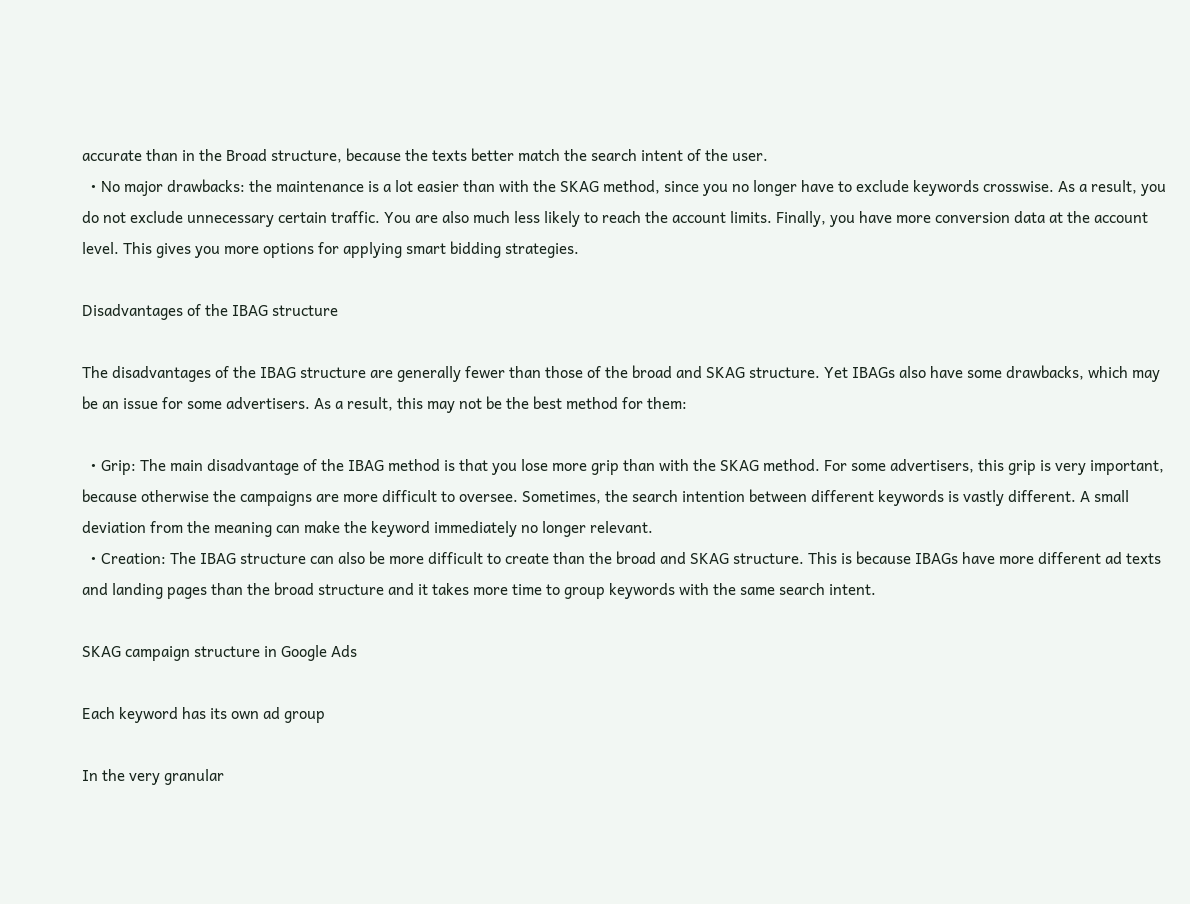accurate than in the Broad structure, because the texts better match the search intent of the user.
  • No major drawbacks: the maintenance is a lot easier than with the SKAG method, since you no longer have to exclude keywords crosswise. As a result, you do not exclude unnecessary certain traffic. You are also much less likely to reach the account limits. Finally, you have more conversion data at the account level. This gives you more options for applying smart bidding strategies.

Disadvantages of the IBAG structure

The disadvantages of the IBAG structure are generally fewer than those of the broad and SKAG structure. Yet IBAGs also have some drawbacks, which may be an issue for some advertisers. As a result, this may not be the best method for them:

  • Grip: The main disadvantage of the IBAG method is that you lose more grip than with the SKAG method. For some advertisers, this grip is very important, because otherwise the campaigns are more difficult to oversee. Sometimes, the search intention between different keywords is vastly different. A small deviation from the meaning can make the keyword immediately no longer relevant.
  • Creation: The IBAG structure can also be more difficult to create than the broad and SKAG structure. This is because IBAGs have more different ad texts and landing pages than the broad structure and it takes more time to group keywords with the same search intent.

SKAG campaign structure in Google Ads

Each keyword has its own ad group

In the very granular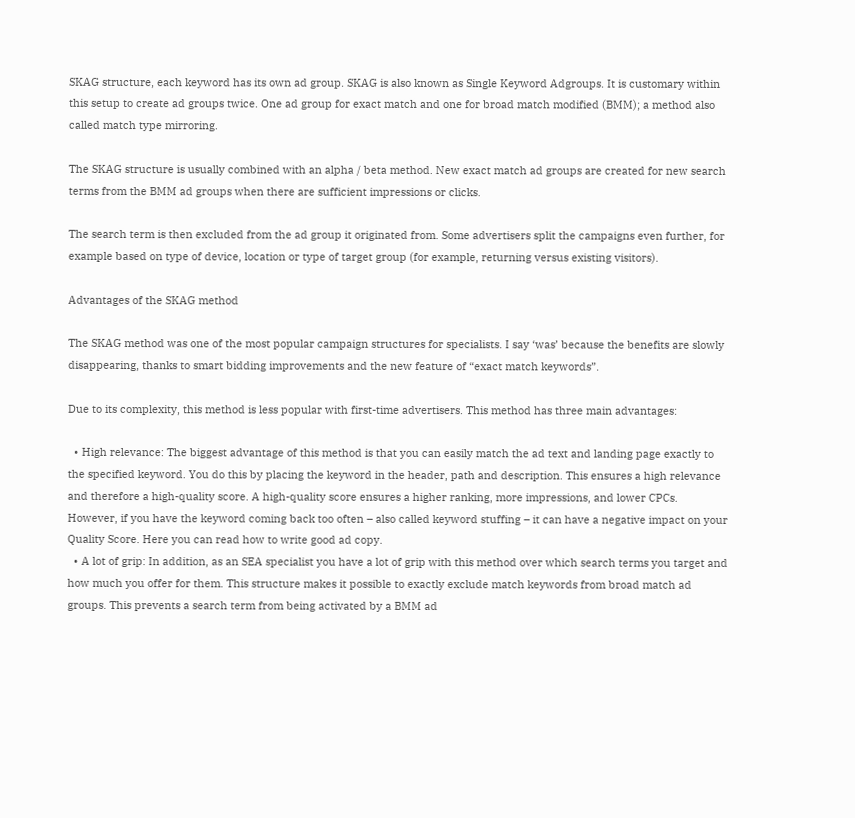SKAG structure, each keyword has its own ad group. SKAG is also known as Single Keyword Adgroups. It is customary within this setup to create ad groups twice. One ad group for exact match and one for broad match modified (BMM); a method also called match type mirroring.

The SKAG structure is usually combined with an alpha / beta method. New exact match ad groups are created for new search terms from the BMM ad groups when there are sufficient impressions or clicks.

The search term is then excluded from the ad group it originated from. Some advertisers split the campaigns even further, for example based on type of device, location or type of target group (for example, returning versus existing visitors).

Advantages of the SKAG method

The SKAG method was one of the most popular campaign structures for specialists. I say ‘was’ because the benefits are slowly disappearing, thanks to smart bidding improvements and the new feature of “exact match keywords”.

Due to its complexity, this method is less popular with first-time advertisers. This method has three main advantages:

  • High relevance: The biggest advantage of this method is that you can easily match the ad text and landing page exactly to the specified keyword. You do this by placing the keyword in the header, path and description. This ensures a high relevance and therefore a high-quality score. A high-quality score ensures a higher ranking, more impressions, and lower CPCs. However, if you have the keyword coming back too often – also called keyword stuffing – it can have a negative impact on your Quality Score. Here you can read how to write good ad copy.
  • A lot of grip: In addition, as an SEA specialist you have a lot of grip with this method over which search terms you target and how much you offer for them. This structure makes it possible to exactly exclude match keywords from broad match ad groups. This prevents a search term from being activated by a BMM ad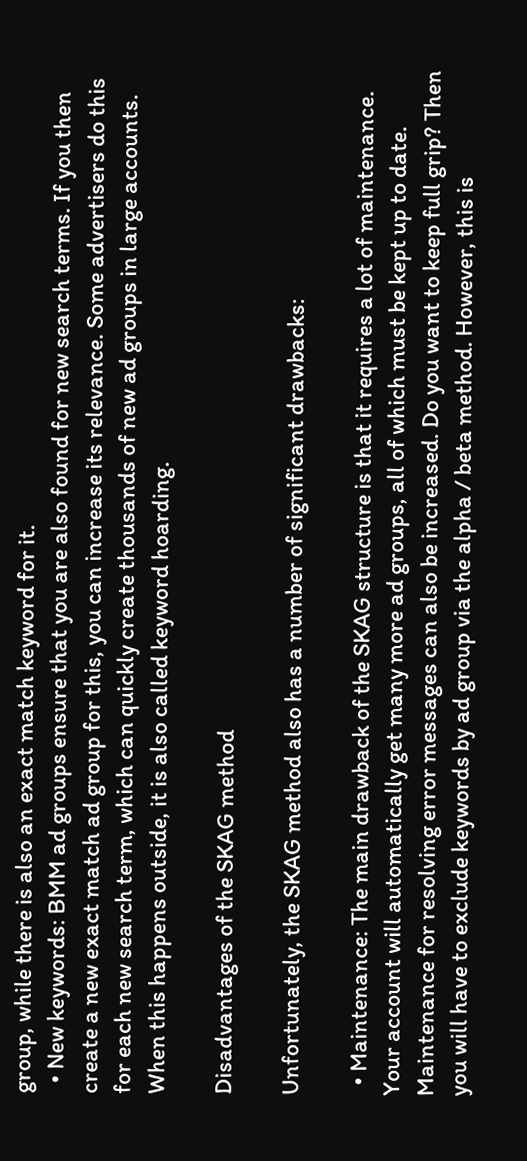group, while there is also an exact match keyword for it.
  • New keywords: BMM ad groups ensure that you are also found for new search terms. If you then create a new exact match ad group for this, you can increase its relevance. Some advertisers do this for each new search term, which can quickly create thousands of new ad groups in large accounts. When this happens outside, it is also called keyword hoarding.

Disadvantages of the SKAG method

Unfortunately, the SKAG method also has a number of significant drawbacks:

  • Maintenance: The main drawback of the SKAG structure is that it requires a lot of maintenance. Your account will automatically get many more ad groups, all of which must be kept up to date. Maintenance for resolving error messages can also be increased. Do you want to keep full grip? Then you will have to exclude keywords by ad group via the alpha / beta method. However, this is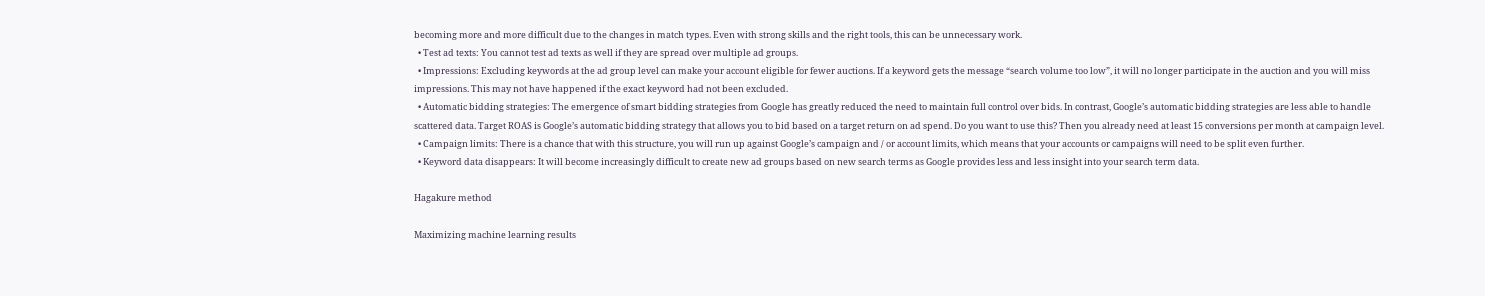becoming more and more difficult due to the changes in match types. Even with strong skills and the right tools, this can be unnecessary work.
  • Test ad texts: You cannot test ad texts as well if they are spread over multiple ad groups.
  • Impressions: Excluding keywords at the ad group level can make your account eligible for fewer auctions. If a keyword gets the message “search volume too low”, it will no longer participate in the auction and you will miss impressions. This may not have happened if the exact keyword had not been excluded.
  • Automatic bidding strategies: The emergence of smart bidding strategies from Google has greatly reduced the need to maintain full control over bids. In contrast, Google’s automatic bidding strategies are less able to handle scattered data. Target ROAS is Google’s automatic bidding strategy that allows you to bid based on a target return on ad spend. Do you want to use this? Then you already need at least 15 conversions per month at campaign level.
  • Campaign limits: There is a chance that with this structure, you will run up against Google’s campaign and / or account limits, which means that your accounts or campaigns will need to be split even further.
  • Keyword data disappears: It will become increasingly difficult to create new ad groups based on new search terms as Google provides less and less insight into your search term data.

Hagakure method

Maximizing machine learning results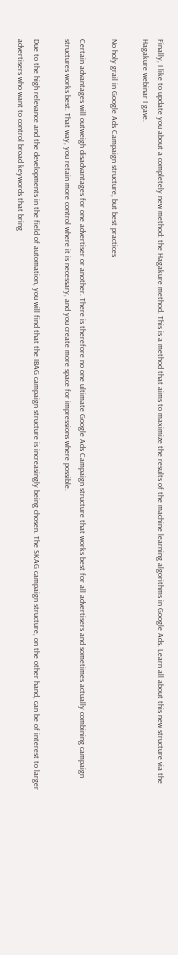Finally, I like to update you about a completely new method: the Hagakure method. This is a method that aims to maximize the results of the machine learning algorithms in Google Ads. Learn all about this new structure via the Hagakure webinar I gave.

No holy grail in Google Ads Campaign structure, but best practices

Certain advantages will outweigh disadvantages for one advertiser or another. There is therefore no one ultimate Google Ads Campaign structure that works best for all advertisers and sometimes actually combining campaign structures works best. That way, you retain more control where it is necessary, and you create more space for impressions where possible.

Due to the high relevance and the developments in the field of automation, you will find that the IBAG campaign structure is increasingly being chosen. The SKAG campaign structure, on the other hand, can be of interest to larger advertisers who want to control broad keywords that bring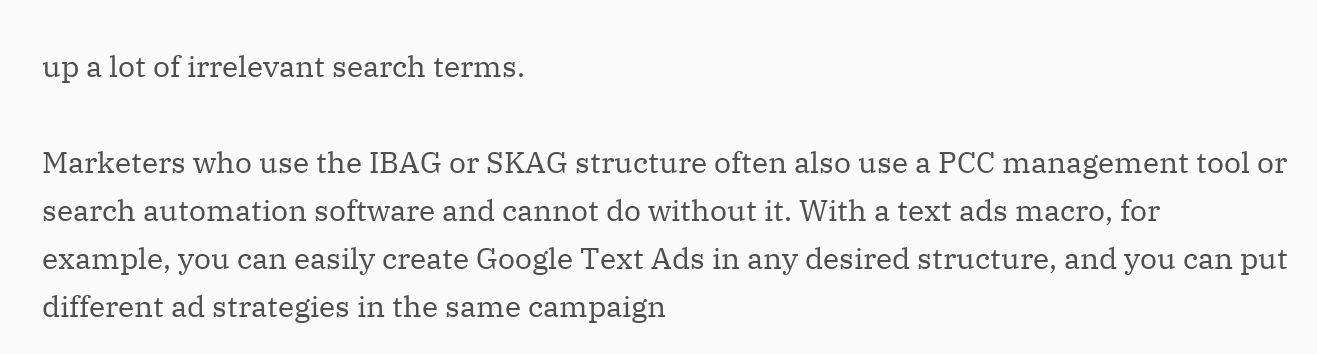up a lot of irrelevant search terms.

Marketers who use the IBAG or SKAG structure often also use a PCC management tool or search automation software and cannot do without it. With a text ads macro, for example, you can easily create Google Text Ads in any desired structure, and you can put different ad strategies in the same campaign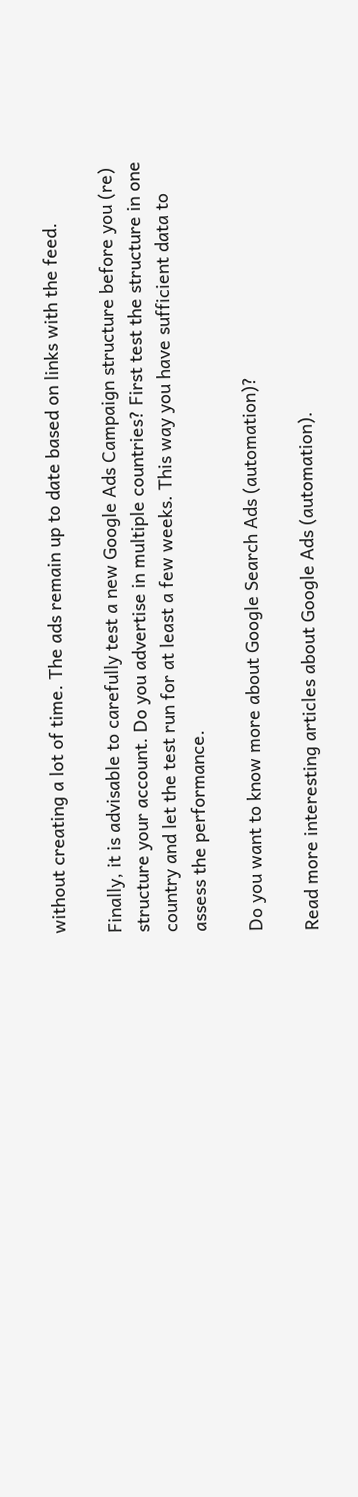without creating a lot of time. The ads remain up to date based on links with the feed.

Finally, it is advisable to carefully test a new Google Ads Campaign structure before you (re) structure your account. Do you advertise in multiple countries? First test the structure in one country and let the test run for at least a few weeks. This way you have sufficient data to assess the performance.

Do you want to know more about Google Search Ads (automation)?

Read more interesting articles about Google Ads (automation).